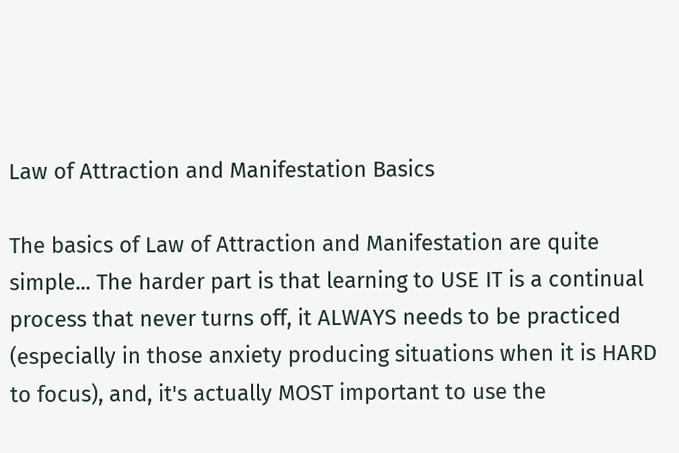Law of Attraction and Manifestation Basics

The basics of Law of Attraction and Manifestation are quite simple... The harder part is that learning to USE IT is a continual process that never turns off, it ALWAYS needs to be practiced (especially in those anxiety producing situations when it is HARD to focus), and, it's actually MOST important to use the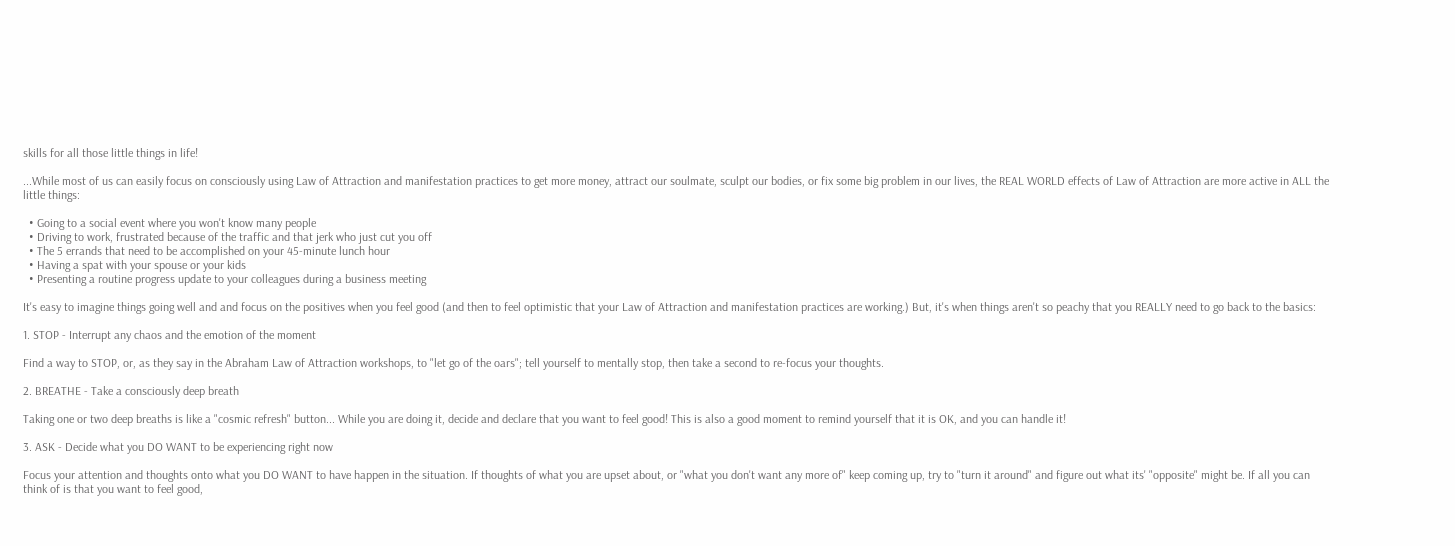skills for all those little things in life!

...While most of us can easily focus on consciously using Law of Attraction and manifestation practices to get more money, attract our soulmate, sculpt our bodies, or fix some big problem in our lives, the REAL WORLD effects of Law of Attraction are more active in ALL the little things:

  • Going to a social event where you won't know many people
  • Driving to work, frustrated because of the traffic and that jerk who just cut you off
  • The 5 errands that need to be accomplished on your 45-minute lunch hour
  • Having a spat with your spouse or your kids
  • Presenting a routine progress update to your colleagues during a business meeting

It's easy to imagine things going well and and focus on the positives when you feel good (and then to feel optimistic that your Law of Attraction and manifestation practices are working.) But, it's when things aren't so peachy that you REALLY need to go back to the basics:

1. STOP - Interrupt any chaos and the emotion of the moment

Find a way to STOP, or, as they say in the Abraham Law of Attraction workshops, to "let go of the oars"; tell yourself to mentally stop, then take a second to re-focus your thoughts.

2. BREATHE - Take a consciously deep breath

Taking one or two deep breaths is like a "cosmic refresh" button... While you are doing it, decide and declare that you want to feel good! This is also a good moment to remind yourself that it is OK, and you can handle it!

3. ASK - Decide what you DO WANT to be experiencing right now

Focus your attention and thoughts onto what you DO WANT to have happen in the situation. If thoughts of what you are upset about, or "what you don't want any more of" keep coming up, try to "turn it around" and figure out what its' "opposite" might be. If all you can think of is that you want to feel good,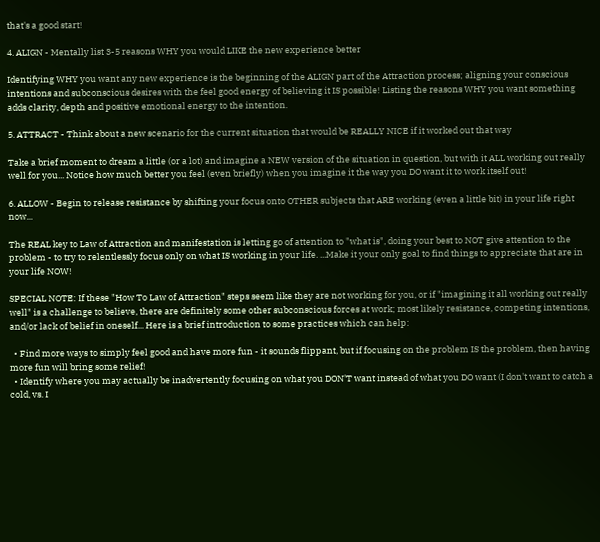that's a good start!

4. ALIGN - Mentally list 3-5 reasons WHY you would LIKE the new experience better

Identifying WHY you want any new experience is the beginning of the ALIGN part of the Attraction process; aligning your conscious intentions and subconscious desires with the feel good energy of believing it IS possible! Listing the reasons WHY you want something adds clarity, depth and positive emotional energy to the intention.

5. ATTRACT - Think about a new scenario for the current situation that would be REALLY NICE if it worked out that way

Take a brief moment to dream a little (or a lot) and imagine a NEW version of the situation in question, but with it ALL working out really well for you... Notice how much better you feel (even briefly) when you imagine it the way you DO want it to work itself out!

6. ALLOW - Begin to release resistance by shifting your focus onto OTHER subjects that ARE working (even a little bit) in your life right now...

The REAL key to Law of Attraction and manifestation is letting go of attention to "what is", doing your best to NOT give attention to the problem - to try to relentlessly focus only on what IS working in your life. ...Make it your only goal to find things to appreciate that are in your life NOW!

SPECIAL NOTE: If these "How To Law of Attraction" steps seem like they are not working for you, or if "imagining it all working out really well" is a challenge to believe, there are definitely some other subconscious forces at work; most likely resistance, competing intentions, and/or lack of belief in oneself... Here is a brief introduction to some practices which can help:

  • Find more ways to simply feel good and have more fun - it sounds flippant, but if focusing on the problem IS the problem, then having more fun will bring some relief!
  • Identify where you may actually be inadvertently focusing on what you DON'T want instead of what you DO want (I don't want to catch a cold, vs. I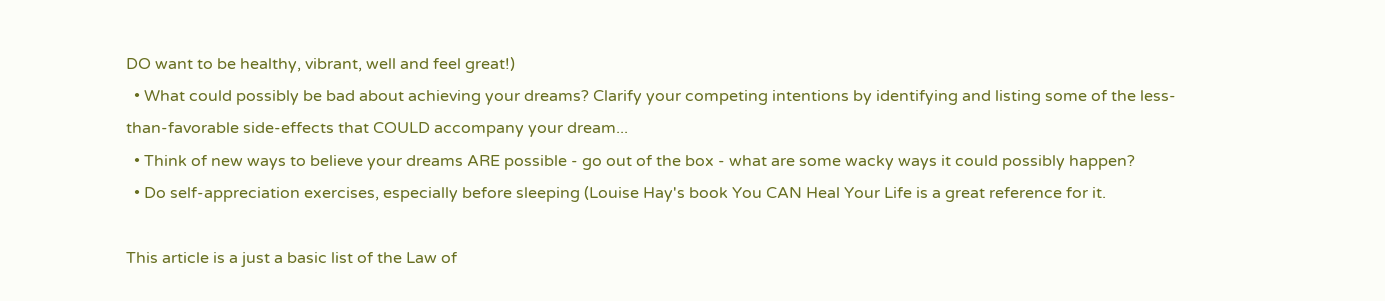DO want to be healthy, vibrant, well and feel great!)
  • What could possibly be bad about achieving your dreams? Clarify your competing intentions by identifying and listing some of the less-than-favorable side-effects that COULD accompany your dream...
  • Think of new ways to believe your dreams ARE possible - go out of the box - what are some wacky ways it could possibly happen?
  • Do self-appreciation exercises, especially before sleeping (Louise Hay's book You CAN Heal Your Life is a great reference for it.

This article is a just a basic list of the Law of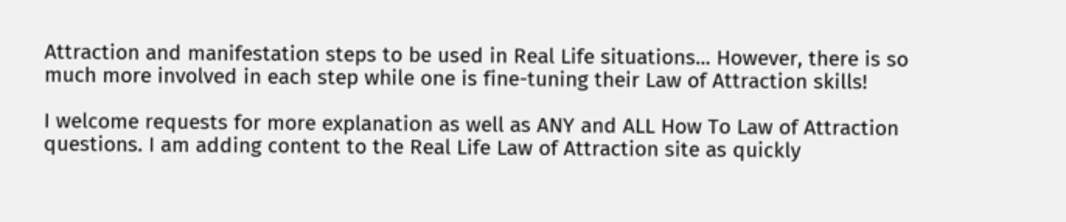Attraction and manifestation steps to be used in Real Life situations... However, there is so much more involved in each step while one is fine-tuning their Law of Attraction skills!

I welcome requests for more explanation as well as ANY and ALL How To Law of Attraction questions. I am adding content to the Real Life Law of Attraction site as quickly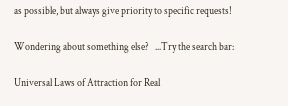as possible, but always give priority to specific requests!

Wondering about something else?   ...Try the search bar:

Universal Laws of Attraction for Real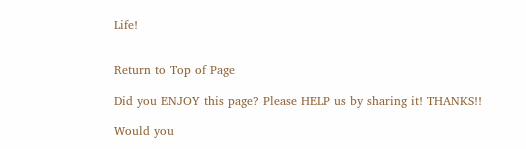Life!


Return to Top of Page

Did you ENJOY this page? Please HELP us by sharing it! THANKS!!

Would you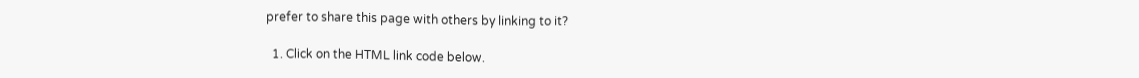prefer to share this page with others by linking to it?

  1. Click on the HTML link code below.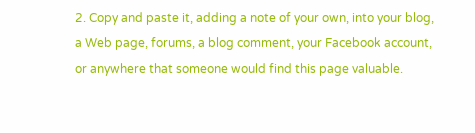2. Copy and paste it, adding a note of your own, into your blog, a Web page, forums, a blog comment, your Facebook account, or anywhere that someone would find this page valuable.